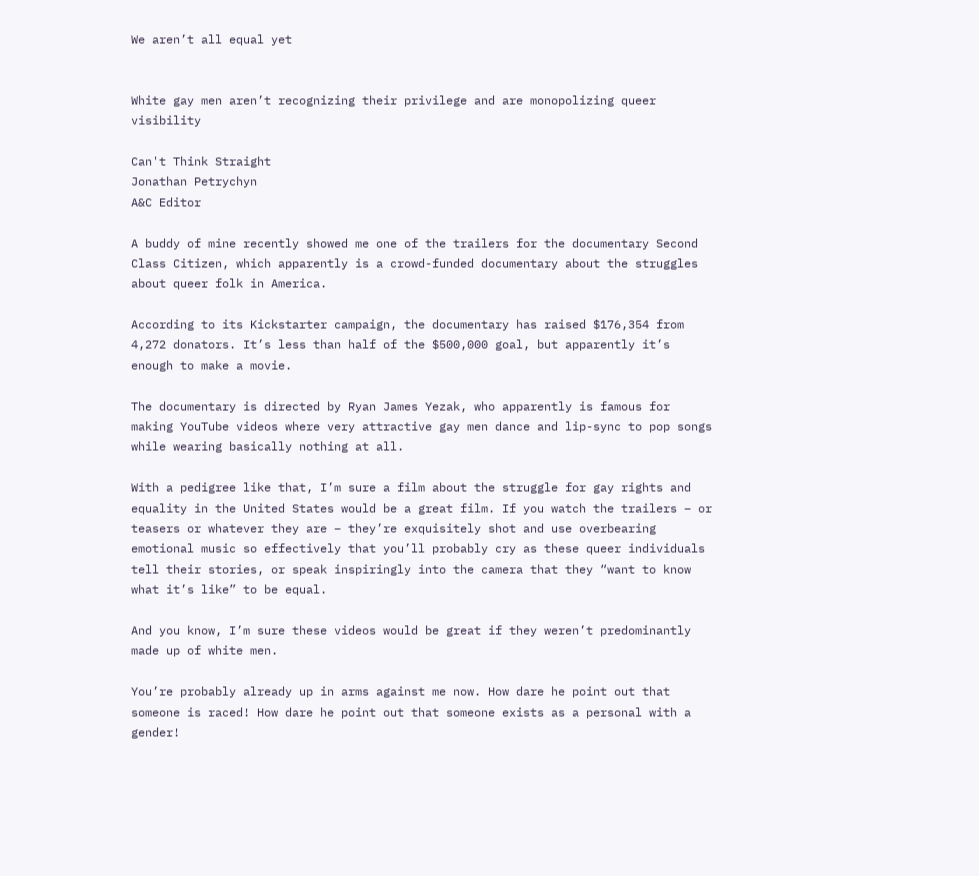We aren’t all equal yet


White gay men aren’t recognizing their privilege and are monopolizing queer visibility

Can't Think Straight
Jonathan Petrychyn
A&C Editor

A buddy of mine recently showed me one of the trailers for the documentary Second Class Citizen, which apparently is a crowd-funded documentary about the struggles about queer folk in America.

According to its Kickstarter campaign, the documentary has raised $176,354 from 4,272 donators. It’s less than half of the $500,000 goal, but apparently it’s enough to make a movie.

The documentary is directed by Ryan James Yezak, who apparently is famous for making YouTube videos where very attractive gay men dance and lip-sync to pop songs while wearing basically nothing at all.

With a pedigree like that, I’m sure a film about the struggle for gay rights and equality in the United States would be a great film. If you watch the trailers – or teasers or whatever they are – they’re exquisitely shot and use overbearing emotional music so effectively that you’ll probably cry as these queer individuals tell their stories, or speak inspiringly into the camera that they “want to know what it’s like” to be equal.

And you know, I’m sure these videos would be great if they weren’t predominantly made up of white men.

You’re probably already up in arms against me now. How dare he point out that someone is raced! How dare he point out that someone exists as a personal with a gender!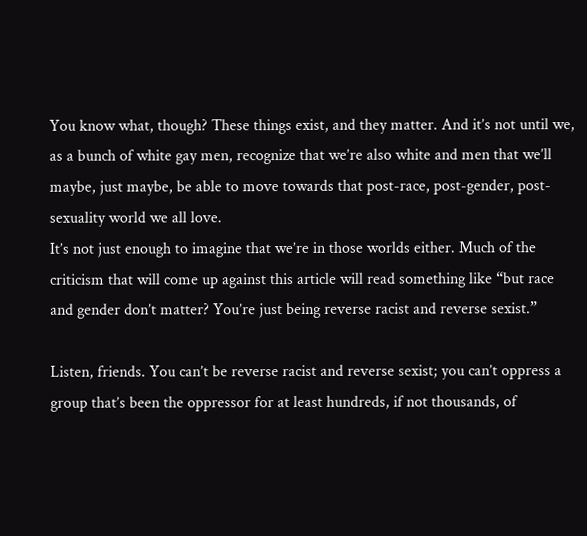You know what, though? These things exist, and they matter. And it’s not until we, as a bunch of white gay men, recognize that we’re also white and men that we’ll maybe, just maybe, be able to move towards that post-race, post-gender, post-sexuality world we all love.
It’s not just enough to imagine that we’re in those worlds either. Much of the criticism that will come up against this article will read something like “but race and gender don’t matter? You’re just being reverse racist and reverse sexist.”

Listen, friends. You can’t be reverse racist and reverse sexist; you can’t oppress a group that’s been the oppressor for at least hundreds, if not thousands, of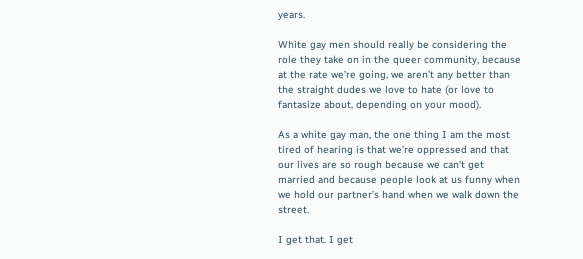years.

White gay men should really be considering the role they take on in the queer community, because at the rate we’re going, we aren’t any better than the straight dudes we love to hate (or love to fantasize about, depending on your mood).

As a white gay man, the one thing I am the most tired of hearing is that we’re oppressed and that our lives are so rough because we can’t get married and because people look at us funny when we hold our partner’s hand when we walk down the street.

I get that. I get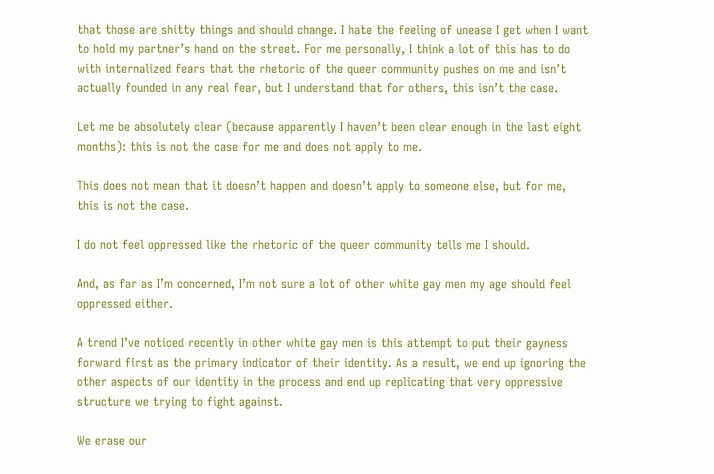that those are shitty things and should change. I hate the feeling of unease I get when I want to hold my partner’s hand on the street. For me personally, I think a lot of this has to do with internalized fears that the rhetoric of the queer community pushes on me and isn’t actually founded in any real fear, but I understand that for others, this isn’t the case.

Let me be absolutely clear (because apparently I haven’t been clear enough in the last eight months): this is not the case for me and does not apply to me.

This does not mean that it doesn’t happen and doesn’t apply to someone else, but for me, this is not the case.

I do not feel oppressed like the rhetoric of the queer community tells me I should.

And, as far as I’m concerned, I’m not sure a lot of other white gay men my age should feel oppressed either.

A trend I’ve noticed recently in other white gay men is this attempt to put their gayness forward first as the primary indicator of their identity. As a result, we end up ignoring the other aspects of our identity in the process and end up replicating that very oppressive structure we trying to fight against.

We erase our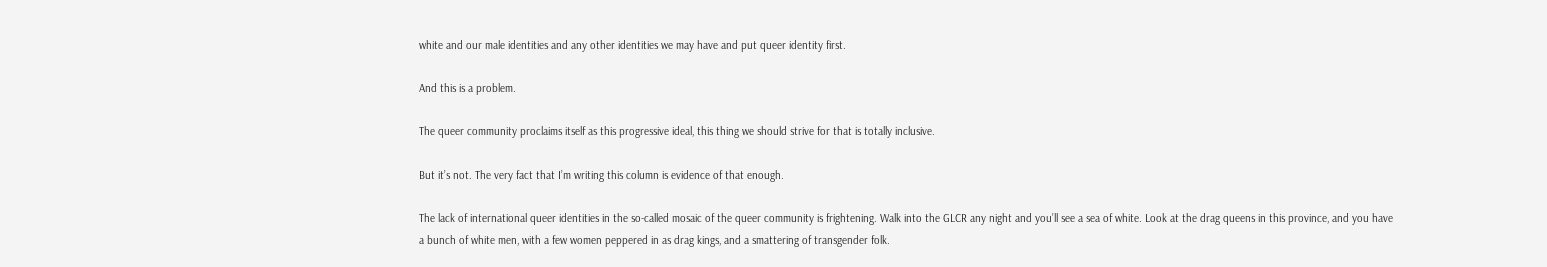white and our male identities and any other identities we may have and put queer identity first.

And this is a problem.

The queer community proclaims itself as this progressive ideal, this thing we should strive for that is totally inclusive.

But it’s not. The very fact that I’m writing this column is evidence of that enough.

The lack of international queer identities in the so-called mosaic of the queer community is frightening. Walk into the GLCR any night and you’ll see a sea of white. Look at the drag queens in this province, and you have a bunch of white men, with a few women peppered in as drag kings, and a smattering of transgender folk.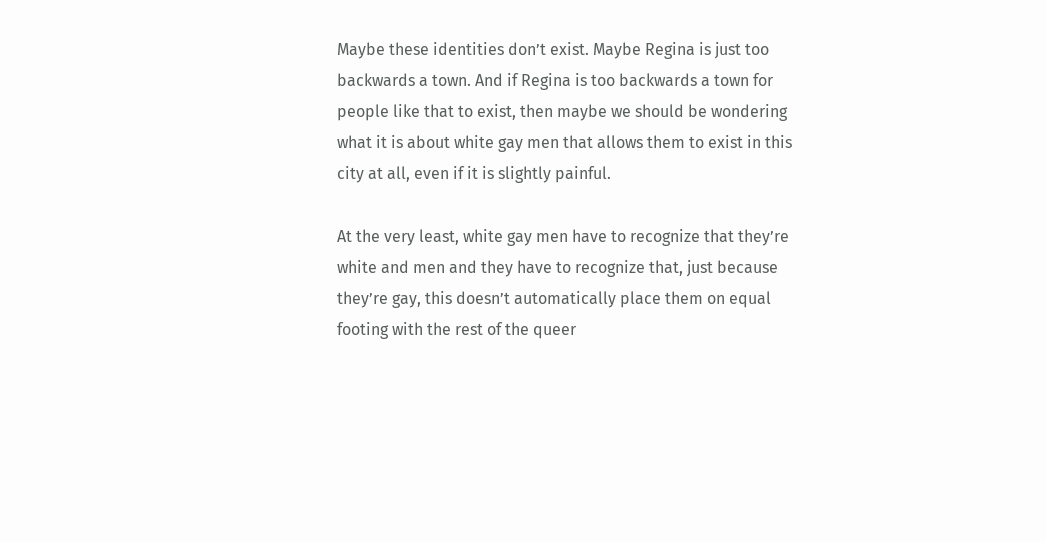Maybe these identities don’t exist. Maybe Regina is just too backwards a town. And if Regina is too backwards a town for people like that to exist, then maybe we should be wondering what it is about white gay men that allows them to exist in this city at all, even if it is slightly painful.

At the very least, white gay men have to recognize that they’re white and men and they have to recognize that, just because they’re gay, this doesn’t automatically place them on equal footing with the rest of the queer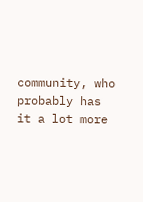community, who probably has it a lot more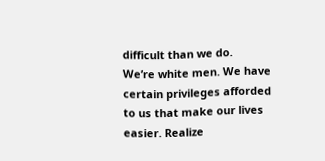difficult than we do.
We’re white men. We have certain privileges afforded to us that make our lives easier. Realize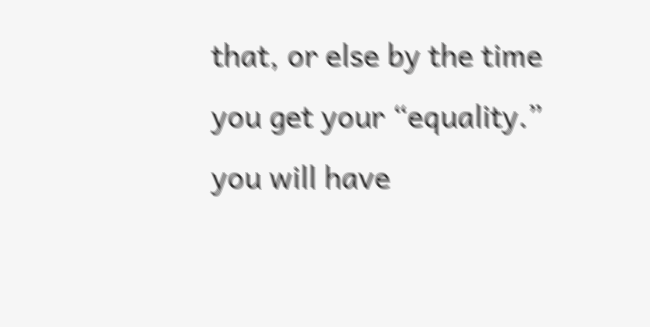that, or else by the time you get your “equality.” you will have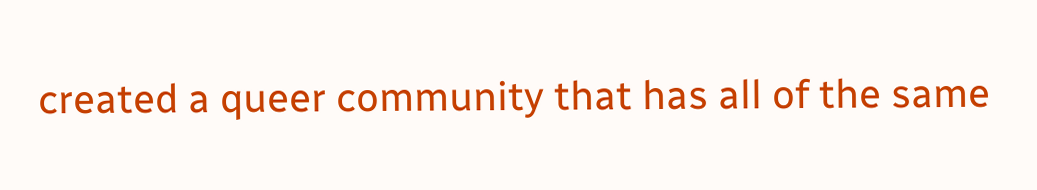created a queer community that has all of the same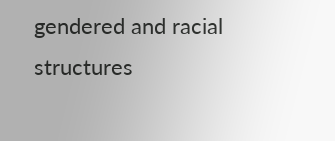gendered and racial structures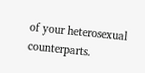of your heterosexual counterparts.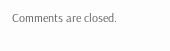Comments are closed.